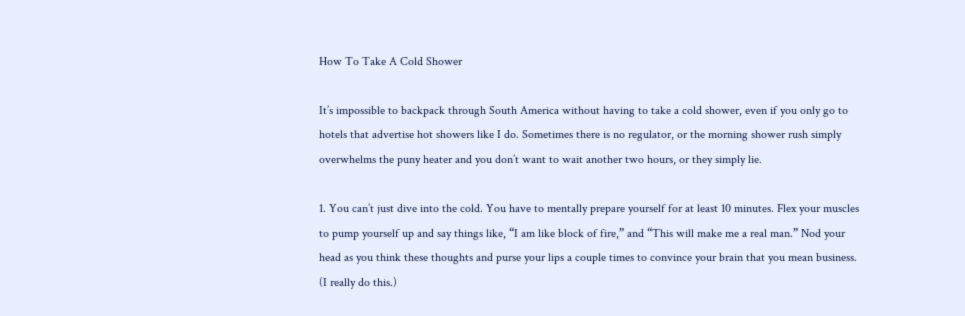How To Take A Cold Shower

It’s impossible to backpack through South America without having to take a cold shower, even if you only go to hotels that advertise hot showers like I do. Sometimes there is no regulator, or the morning shower rush simply overwhelms the puny heater and you don’t want to wait another two hours, or they simply lie.

1. You can’t just dive into the cold. You have to mentally prepare yourself for at least 10 minutes. Flex your muscles to pump yourself up and say things like, “I am like block of fire,” and “This will make me a real man.” Nod your head as you think these thoughts and purse your lips a couple times to convince your brain that you mean business. (I really do this.)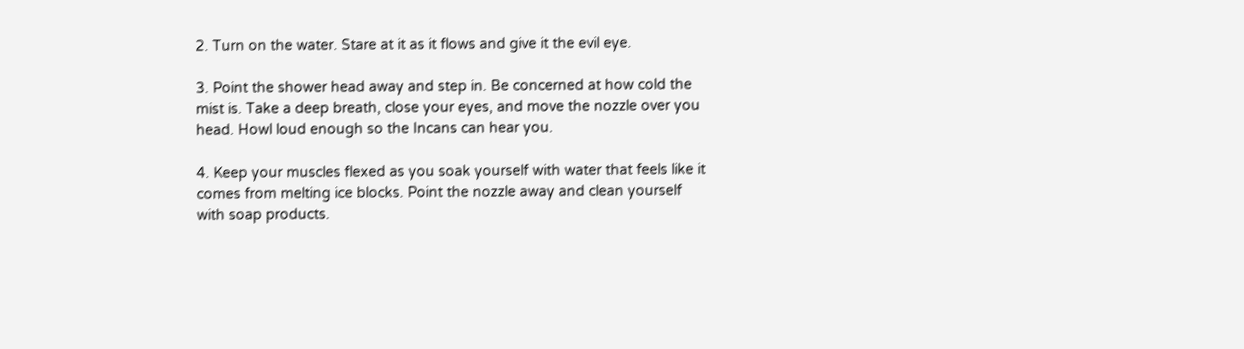2. Turn on the water. Stare at it as it flows and give it the evil eye.

3. Point the shower head away and step in. Be concerned at how cold the mist is. Take a deep breath, close your eyes, and move the nozzle over you head. Howl loud enough so the Incans can hear you.

4. Keep your muscles flexed as you soak yourself with water that feels like it comes from melting ice blocks. Point the nozzle away and clean yourself with soap products.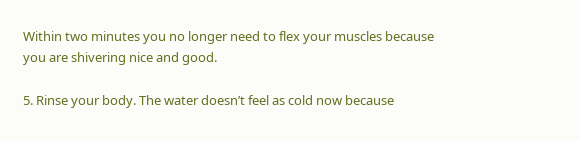Within two minutes you no longer need to flex your muscles because you are shivering nice and good.

5. Rinse your body. The water doesn’t feel as cold now because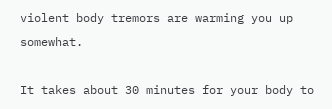violent body tremors are warming you up somewhat.

It takes about 30 minutes for your body to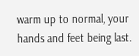warm up to normal, your hands and feet being last.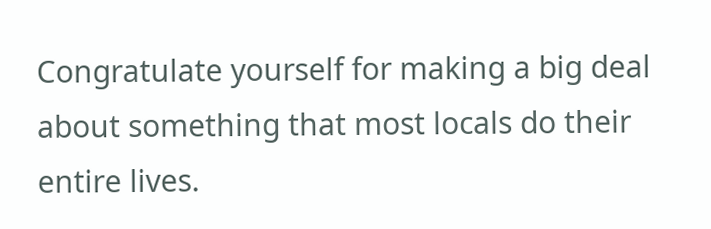Congratulate yourself for making a big deal about something that most locals do their entire lives.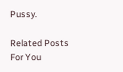Pussy.

Related Posts For You